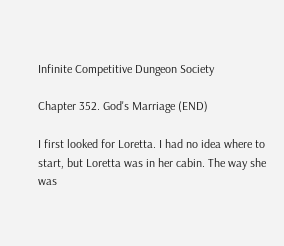Infinite Competitive Dungeon Society

Chapter 352. God's Marriage (END)

I first looked for Loretta. I had no idea where to start, but Loretta was in her cabin. The way she was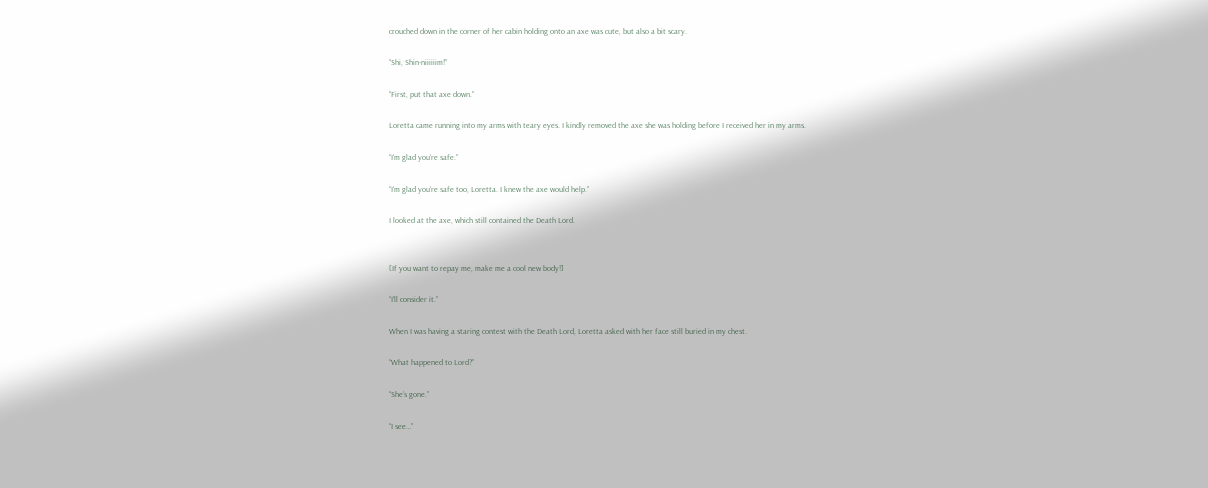crouched down in the corner of her cabin holding onto an axe was cute, but also a bit scary.

“Shi, Shin-niiiiiim!”

“First, put that axe down.”

Loretta came running into my arms with teary eyes. I kindly removed the axe she was holding before I received her in my arms.

“I’m glad you’re safe.”

“I’m glad you’re safe too, Loretta. I knew the axe would help.”

I looked at the axe, which still contained the Death Lord.


[If you want to repay me, make me a cool new body!]

“I’ll consider it.”

When I was having a staring contest with the Death Lord, Loretta asked with her face still buried in my chest.

“What happened to Lord?”

“She’s gone.”

“I see…”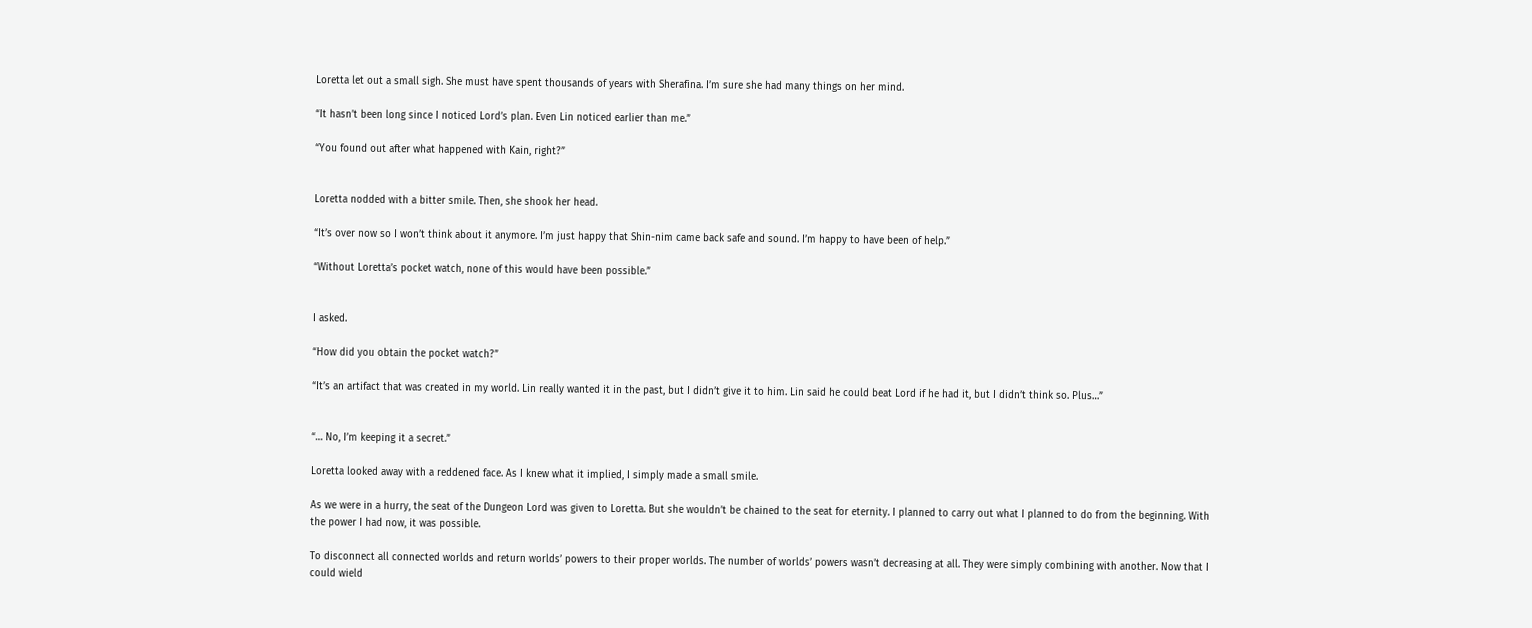Loretta let out a small sigh. She must have spent thousands of years with Sherafina. I’m sure she had many things on her mind.

“It hasn’t been long since I noticed Lord’s plan. Even Lin noticed earlier than me.”

“You found out after what happened with Kain, right?”


Loretta nodded with a bitter smile. Then, she shook her head.

“It’s over now so I won’t think about it anymore. I’m just happy that Shin-nim came back safe and sound. I’m happy to have been of help.”

“Without Loretta’s pocket watch, none of this would have been possible.”


I asked.

“How did you obtain the pocket watch?”

“It’s an artifact that was created in my world. Lin really wanted it in the past, but I didn’t give it to him. Lin said he could beat Lord if he had it, but I didn’t think so. Plus…”


“… No, I’m keeping it a secret.”

Loretta looked away with a reddened face. As I knew what it implied, I simply made a small smile.

As we were in a hurry, the seat of the Dungeon Lord was given to Loretta. But she wouldn’t be chained to the seat for eternity. I planned to carry out what I planned to do from the beginning. With the power I had now, it was possible.

To disconnect all connected worlds and return worlds’ powers to their proper worlds. The number of worlds’ powers wasn’t decreasing at all. They were simply combining with another. Now that I could wield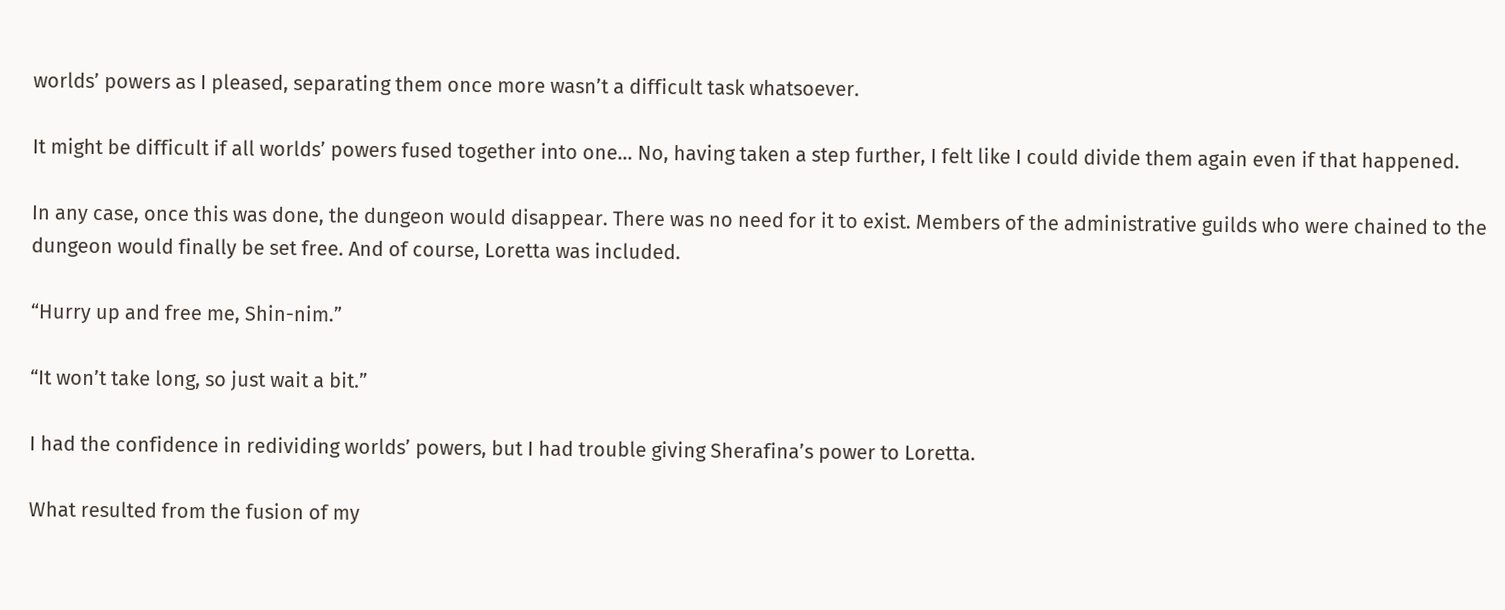worlds’ powers as I pleased, separating them once more wasn’t a difficult task whatsoever.

It might be difficult if all worlds’ powers fused together into one… No, having taken a step further, I felt like I could divide them again even if that happened.

In any case, once this was done, the dungeon would disappear. There was no need for it to exist. Members of the administrative guilds who were chained to the dungeon would finally be set free. And of course, Loretta was included.

“Hurry up and free me, Shin-nim.”

“It won’t take long, so just wait a bit.”

I had the confidence in redividing worlds’ powers, but I had trouble giving Sherafina’s power to Loretta.

What resulted from the fusion of my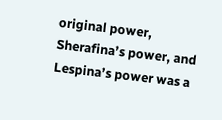original power, Sherafina’s power, and Lespina’s power was a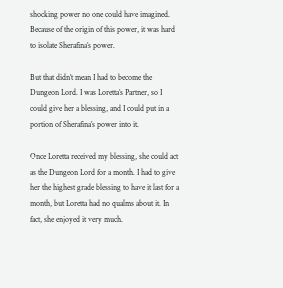shocking power no one could have imagined. Because of the origin of this power, it was hard to isolate Sherafina’s power.

But that didn’t mean I had to become the Dungeon Lord. I was Loretta’s Partner, so I could give her a blessing, and I could put in a portion of Sherafina’s power into it.

Once Loretta received my blessing, she could act as the Dungeon Lord for a month. I had to give her the highest grade blessing to have it last for a month, but Loretta had no qualms about it. In fact, she enjoyed it very much.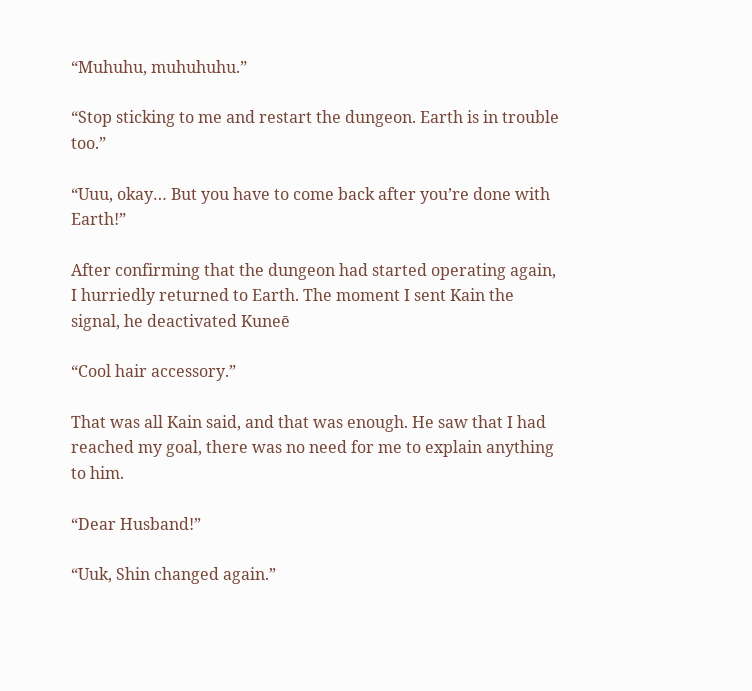“Muhuhu, muhuhuhu.”

“Stop sticking to me and restart the dungeon. Earth is in trouble too.”

“Uuu, okay… But you have to come back after you’re done with Earth!”

After confirming that the dungeon had started operating again, I hurriedly returned to Earth. The moment I sent Kain the signal, he deactivated Kuneē

“Cool hair accessory.”

That was all Kain said, and that was enough. He saw that I had reached my goal, there was no need for me to explain anything to him.

“Dear Husband!”

“Uuk, Shin changed again.”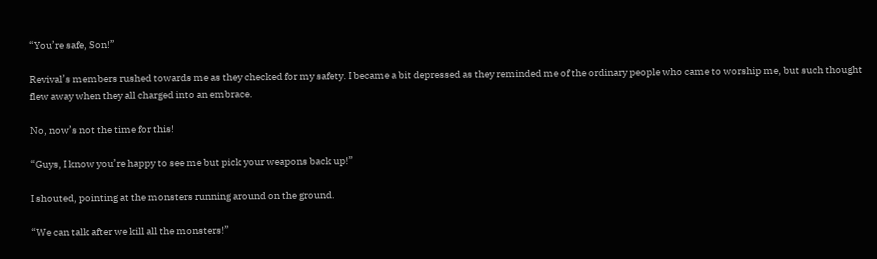“You’re safe, Son!”

Revival’s members rushed towards me as they checked for my safety. I became a bit depressed as they reminded me of the ordinary people who came to worship me, but such thought flew away when they all charged into an embrace.

No, now’s not the time for this!

“Guys, I know you’re happy to see me but pick your weapons back up!”

I shouted, pointing at the monsters running around on the ground.

“We can talk after we kill all the monsters!”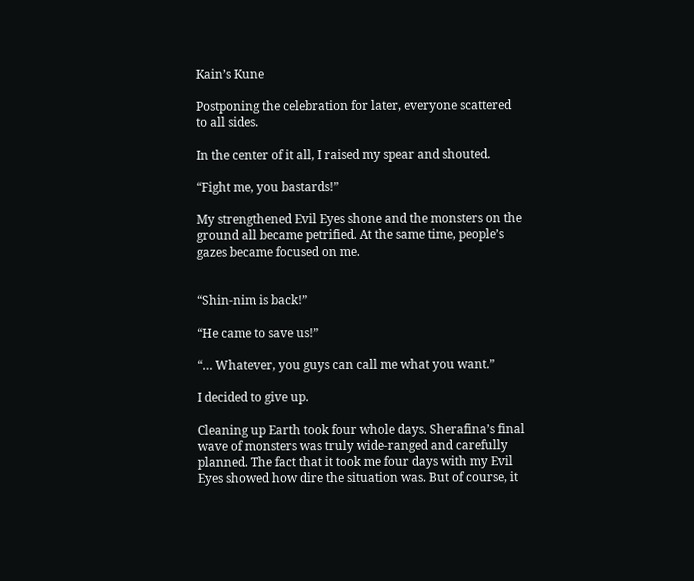Kain’s Kune

Postponing the celebration for later, everyone scattered to all sides.

In the center of it all, I raised my spear and shouted.

“Fight me, you bastards!”

My strengthened Evil Eyes shone and the monsters on the ground all became petrified. At the same time, people’s gazes became focused on me.


“Shin-nim is back!”

“He came to save us!”

“… Whatever, you guys can call me what you want.”

I decided to give up.

Cleaning up Earth took four whole days. Sherafina’s final wave of monsters was truly wide-ranged and carefully planned. The fact that it took me four days with my Evil Eyes showed how dire the situation was. But of course, it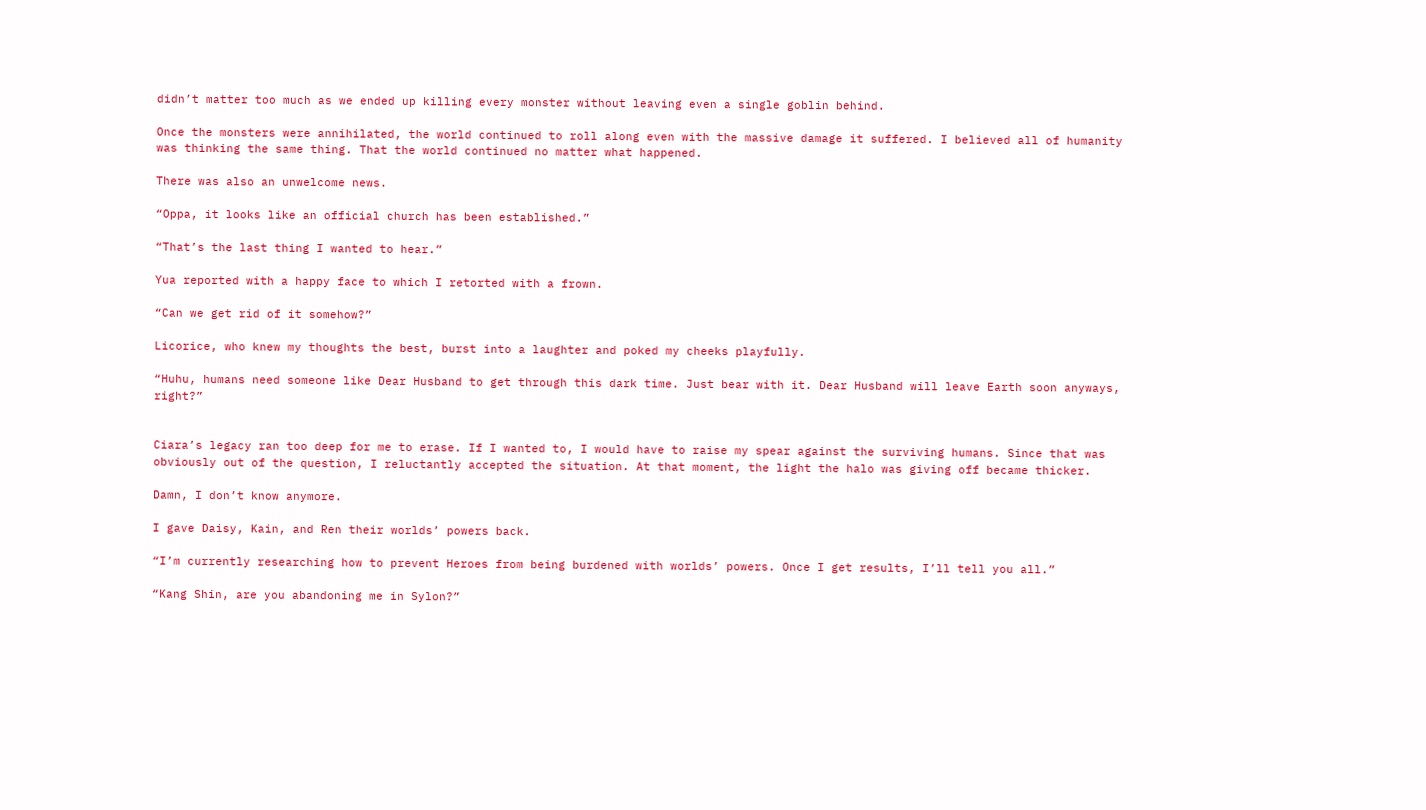didn’t matter too much as we ended up killing every monster without leaving even a single goblin behind.

Once the monsters were annihilated, the world continued to roll along even with the massive damage it suffered. I believed all of humanity was thinking the same thing. That the world continued no matter what happened.

There was also an unwelcome news.

“Oppa, it looks like an official church has been established.”

“That’s the last thing I wanted to hear.”

Yua reported with a happy face to which I retorted with a frown.

“Can we get rid of it somehow?”

Licorice, who knew my thoughts the best, burst into a laughter and poked my cheeks playfully.

“Huhu, humans need someone like Dear Husband to get through this dark time. Just bear with it. Dear Husband will leave Earth soon anyways, right?”


Ciara’s legacy ran too deep for me to erase. If I wanted to, I would have to raise my spear against the surviving humans. Since that was obviously out of the question, I reluctantly accepted the situation. At that moment, the light the halo was giving off became thicker.

Damn, I don’t know anymore.

I gave Daisy, Kain, and Ren their worlds’ powers back.

“I’m currently researching how to prevent Heroes from being burdened with worlds’ powers. Once I get results, I’ll tell you all.”

“Kang Shin, are you abandoning me in Sylon?”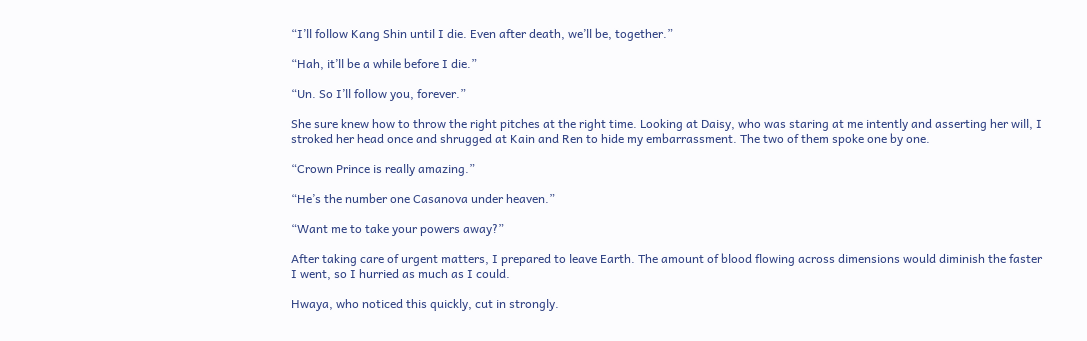“I’ll follow Kang Shin until I die. Even after death, we’ll be, together.”

“Hah, it’ll be a while before I die.”

“Un. So I’ll follow you, forever.”

She sure knew how to throw the right pitches at the right time. Looking at Daisy, who was staring at me intently and asserting her will, I stroked her head once and shrugged at Kain and Ren to hide my embarrassment. The two of them spoke one by one.

“Crown Prince is really amazing.”

“He’s the number one Casanova under heaven.”

“Want me to take your powers away?”

After taking care of urgent matters, I prepared to leave Earth. The amount of blood flowing across dimensions would diminish the faster I went, so I hurried as much as I could.

Hwaya, who noticed this quickly, cut in strongly.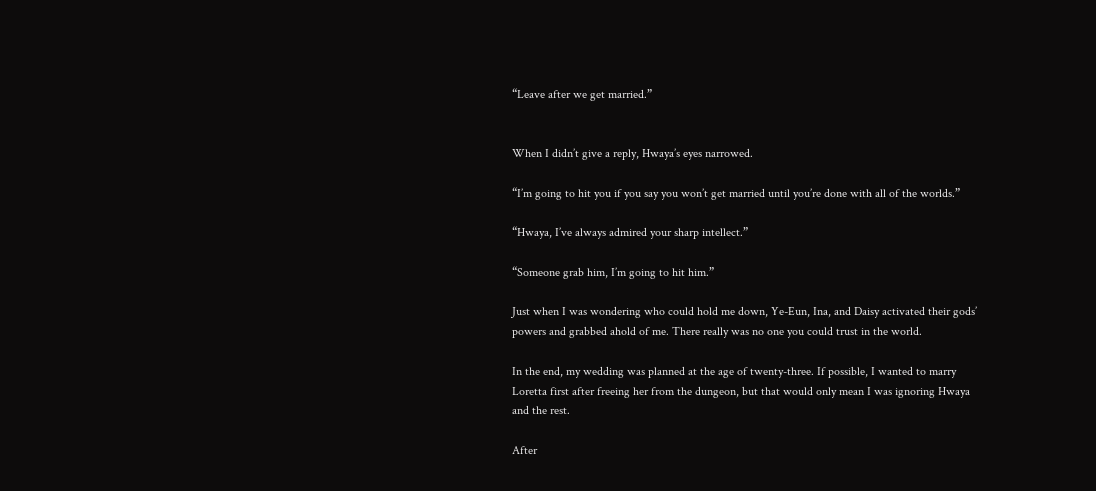“Leave after we get married.”


When I didn’t give a reply, Hwaya’s eyes narrowed.

“I’m going to hit you if you say you won’t get married until you’re done with all of the worlds.”

“Hwaya, I’ve always admired your sharp intellect.”

“Someone grab him, I’m going to hit him.”

Just when I was wondering who could hold me down, Ye-Eun, Ina, and Daisy activated their gods’ powers and grabbed ahold of me. There really was no one you could trust in the world.

In the end, my wedding was planned at the age of twenty-three. If possible, I wanted to marry Loretta first after freeing her from the dungeon, but that would only mean I was ignoring Hwaya and the rest.

After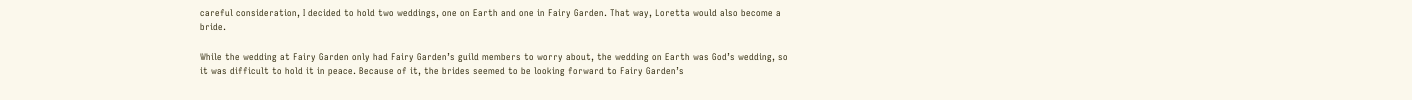careful consideration, I decided to hold two weddings, one on Earth and one in Fairy Garden. That way, Loretta would also become a bride.

While the wedding at Fairy Garden only had Fairy Garden’s guild members to worry about, the wedding on Earth was God’s wedding, so it was difficult to hold it in peace. Because of it, the brides seemed to be looking forward to Fairy Garden’s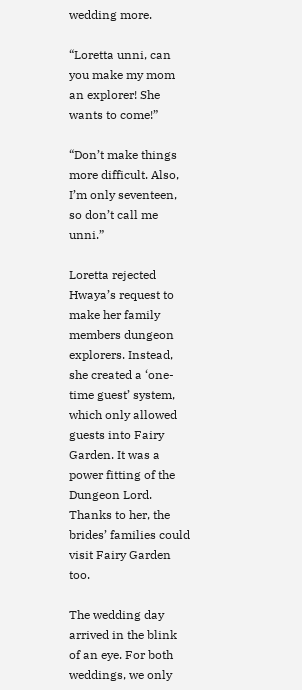wedding more.

“Loretta unni, can you make my mom an explorer! She wants to come!”

“Don’t make things more difficult. Also, I’m only seventeen, so don’t call me unni.”

Loretta rejected Hwaya’s request to make her family members dungeon explorers. Instead, she created a ‘one-time guest’ system, which only allowed guests into Fairy Garden. It was a power fitting of the Dungeon Lord. Thanks to her, the brides’ families could visit Fairy Garden too.

The wedding day arrived in the blink of an eye. For both weddings, we only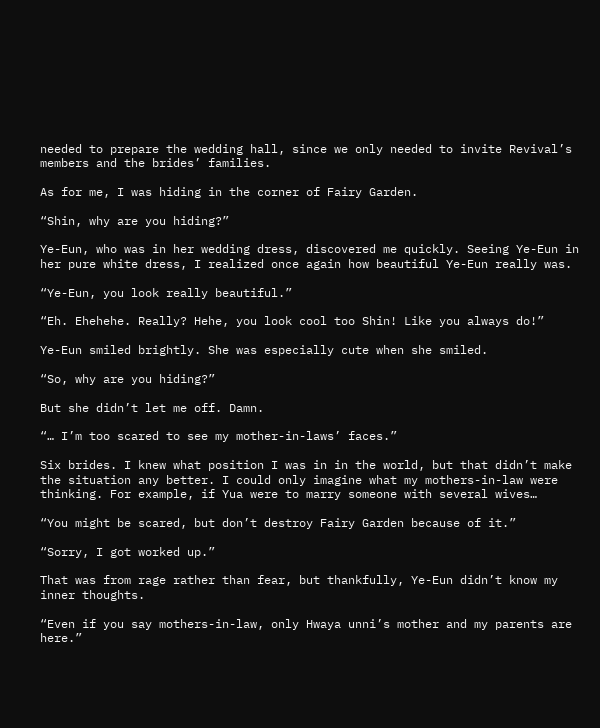needed to prepare the wedding hall, since we only needed to invite Revival’s members and the brides’ families.

As for me, I was hiding in the corner of Fairy Garden.

“Shin, why are you hiding?”

Ye-Eun, who was in her wedding dress, discovered me quickly. Seeing Ye-Eun in her pure white dress, I realized once again how beautiful Ye-Eun really was.

“Ye-Eun, you look really beautiful.”

“Eh. Ehehehe. Really? Hehe, you look cool too Shin! Like you always do!”

Ye-Eun smiled brightly. She was especially cute when she smiled.

“So, why are you hiding?”

But she didn’t let me off. Damn.

“… I’m too scared to see my mother-in-laws’ faces.”

Six brides. I knew what position I was in in the world, but that didn’t make the situation any better. I could only imagine what my mothers-in-law were thinking. For example, if Yua were to marry someone with several wives…

“You might be scared, but don’t destroy Fairy Garden because of it.”

“Sorry, I got worked up.”

That was from rage rather than fear, but thankfully, Ye-Eun didn’t know my inner thoughts.

“Even if you say mothers-in-law, only Hwaya unni’s mother and my parents are here.”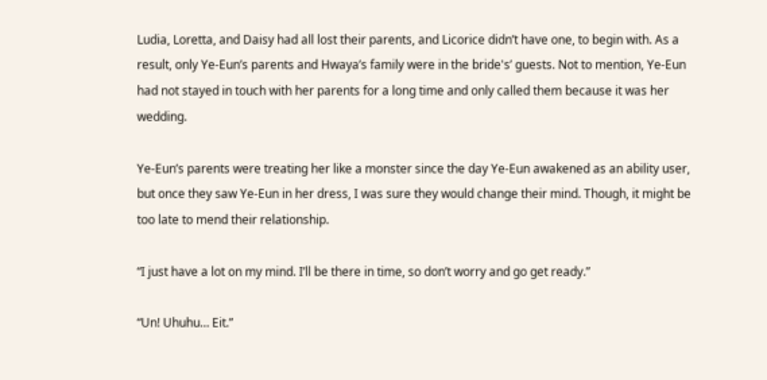Ludia, Loretta, and Daisy had all lost their parents, and Licorice didn’t have one, to begin with. As a result, only Ye-Eun’s parents and Hwaya’s family were in the bride's’ guests. Not to mention, Ye-Eun had not stayed in touch with her parents for a long time and only called them because it was her wedding.

Ye-Eun’s parents were treating her like a monster since the day Ye-Eun awakened as an ability user, but once they saw Ye-Eun in her dress, I was sure they would change their mind. Though, it might be too late to mend their relationship.

“I just have a lot on my mind. I’ll be there in time, so don’t worry and go get ready.”

“Un! Uhuhu… Eit.”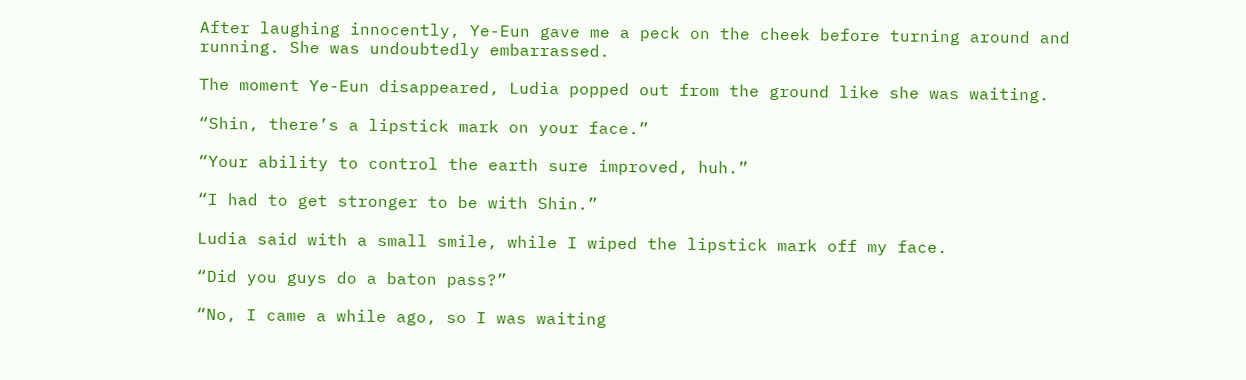After laughing innocently, Ye-Eun gave me a peck on the cheek before turning around and running. She was undoubtedly embarrassed.

The moment Ye-Eun disappeared, Ludia popped out from the ground like she was waiting.

“Shin, there’s a lipstick mark on your face.”

“Your ability to control the earth sure improved, huh.”

“I had to get stronger to be with Shin.”

Ludia said with a small smile, while I wiped the lipstick mark off my face.

“Did you guys do a baton pass?”

“No, I came a while ago, so I was waiting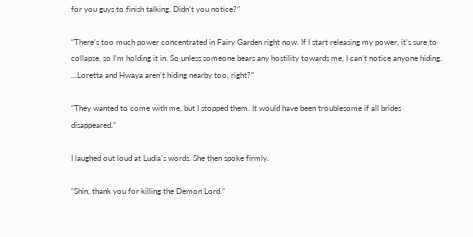for you guys to finish talking. Didn’t you notice?”

“There’s too much power concentrated in Fairy Garden right now. If I start releasing my power, it’s sure to collapse, so I’m holding it in. So unless someone bears any hostility towards me, I can’t notice anyone hiding. …Loretta and Hwaya aren’t hiding nearby too, right?”

“They wanted to come with me, but I stopped them. It would have been troublesome if all brides disappeared.”

I laughed out loud at Ludia’s words. She then spoke firmly.

“Shin, thank you for killing the Demon Lord.”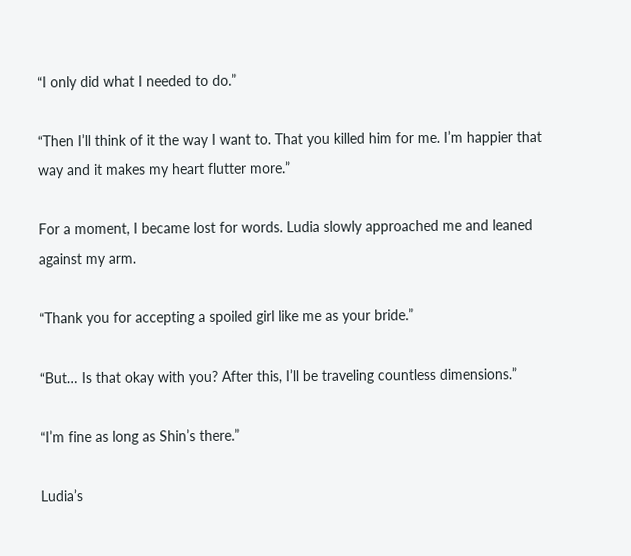“I only did what I needed to do.”

“Then I’ll think of it the way I want to. That you killed him for me. I’m happier that way and it makes my heart flutter more.”

For a moment, I became lost for words. Ludia slowly approached me and leaned against my arm.

“Thank you for accepting a spoiled girl like me as your bride.”

“But… Is that okay with you? After this, I’ll be traveling countless dimensions.”

“I’m fine as long as Shin’s there.”

Ludia’s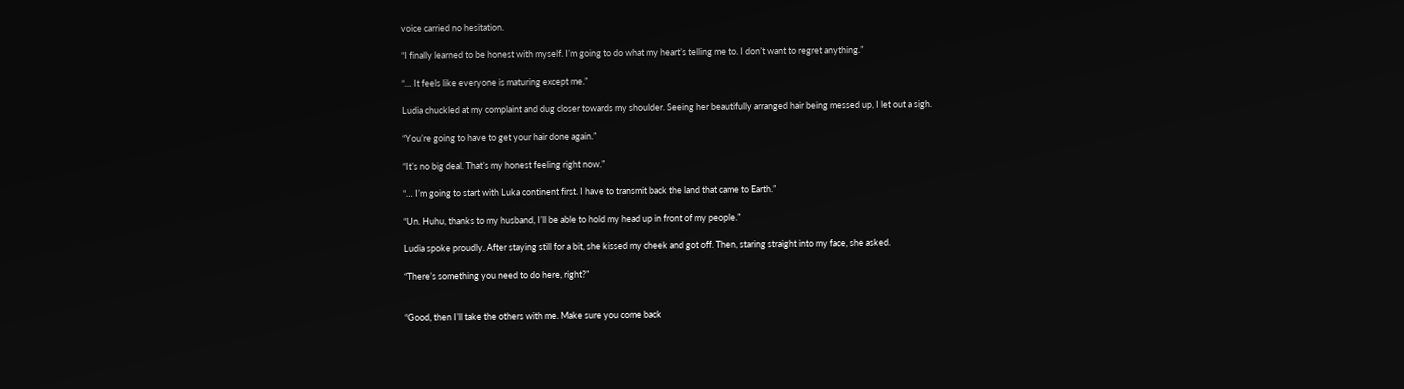voice carried no hesitation.

“I finally learned to be honest with myself. I’m going to do what my heart’s telling me to. I don’t want to regret anything.”

“… It feels like everyone is maturing except me.”

Ludia chuckled at my complaint and dug closer towards my shoulder. Seeing her beautifully arranged hair being messed up, I let out a sigh.

“You’re going to have to get your hair done again.”

“It’s no big deal. That’s my honest feeling right now.”

“… I’m going to start with Luka continent first. I have to transmit back the land that came to Earth.”

“Un. Huhu, thanks to my husband, I’ll be able to hold my head up in front of my people.”

Ludia spoke proudly. After staying still for a bit, she kissed my cheek and got off. Then, staring straight into my face, she asked.

“There’s something you need to do here, right?”


“Good, then I’ll take the others with me. Make sure you come back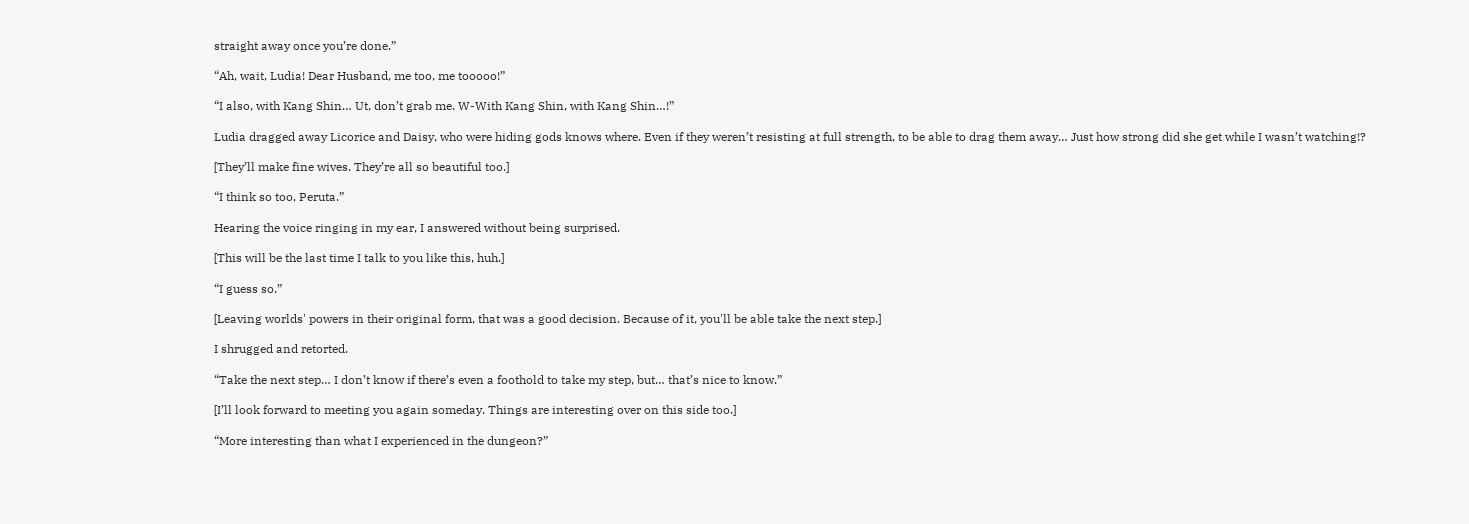straight away once you’re done.”

“Ah, wait, Ludia! Dear Husband, me too, me tooooo!”

“I also, with Kang Shin… Ut, don’t grab me. W-With Kang Shin, with Kang Shin…!”

Ludia dragged away Licorice and Daisy, who were hiding gods knows where. Even if they weren’t resisting at full strength, to be able to drag them away… Just how strong did she get while I wasn’t watching!?

[They’ll make fine wives. They’re all so beautiful too.]

“I think so too, Peruta.”

Hearing the voice ringing in my ear, I answered without being surprised.

[This will be the last time I talk to you like this, huh.]

“I guess so.”

[Leaving worlds' powers in their original form, that was a good decision. Because of it, you'll be able take the next step.]

I shrugged and retorted.

“Take the next step… I don’t know if there’s even a foothold to take my step, but… that’s nice to know.”

[I’ll look forward to meeting you again someday. Things are interesting over on this side too.]

“More interesting than what I experienced in the dungeon?”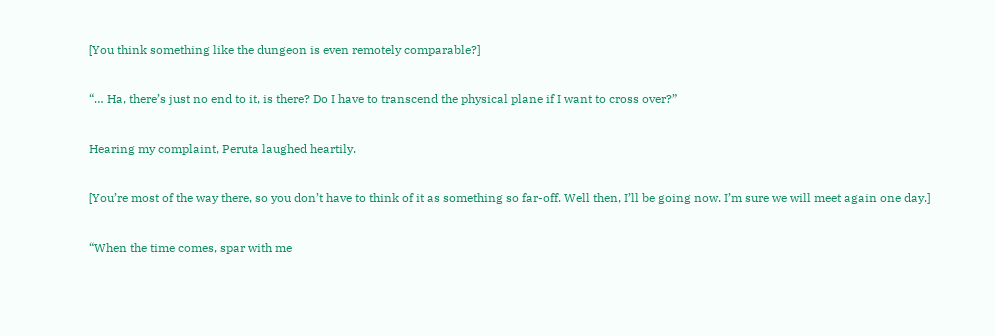[You think something like the dungeon is even remotely comparable?]

“… Ha, there’s just no end to it, is there? Do I have to transcend the physical plane if I want to cross over?”

Hearing my complaint, Peruta laughed heartily.

[You’re most of the way there, so you don’t have to think of it as something so far-off. Well then, I’ll be going now. I’m sure we will meet again one day.]

“When the time comes, spar with me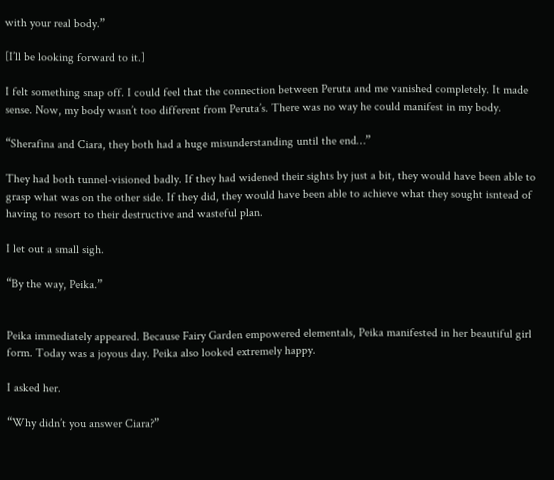with your real body.”

[I’ll be looking forward to it.]

I felt something snap off. I could feel that the connection between Peruta and me vanished completely. It made sense. Now, my body wasn’t too different from Peruta’s. There was no way he could manifest in my body.

“Sherafina and Ciara, they both had a huge misunderstanding until the end…”

They had both tunnel-visioned badly. If they had widened their sights by just a bit, they would have been able to grasp what was on the other side. If they did, they would have been able to achieve what they sought isntead of having to resort to their destructive and wasteful plan.

I let out a small sigh.

“By the way, Peika.”


Peika immediately appeared. Because Fairy Garden empowered elementals, Peika manifested in her beautiful girl form. Today was a joyous day. Peika also looked extremely happy.

I asked her.

“Why didn’t you answer Ciara?”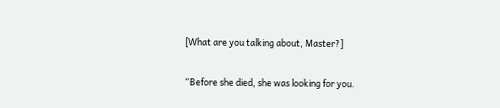[What are you talking about, Master?]

“Before she died, she was looking for you.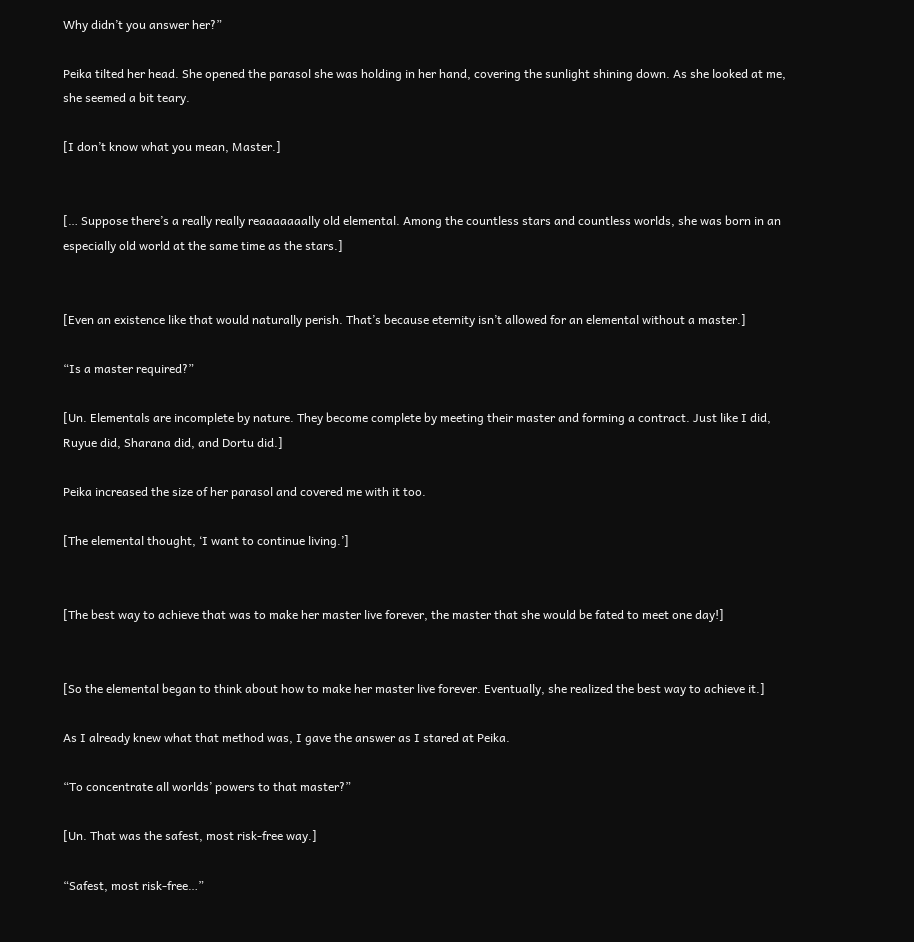Why didn’t you answer her?”

Peika tilted her head. She opened the parasol she was holding in her hand, covering the sunlight shining down. As she looked at me, she seemed a bit teary.

[I don’t know what you mean, Master.]


[… Suppose there’s a really really reaaaaaaally old elemental. Among the countless stars and countless worlds, she was born in an especially old world at the same time as the stars.]


[Even an existence like that would naturally perish. That’s because eternity isn’t allowed for an elemental without a master.]

“Is a master required?”

[Un. Elementals are incomplete by nature. They become complete by meeting their master and forming a contract. Just like I did, Ruyue did, Sharana did, and Dortu did.]

Peika increased the size of her parasol and covered me with it too.

[The elemental thought, ‘I want to continue living.’]


[The best way to achieve that was to make her master live forever, the master that she would be fated to meet one day!]


[So the elemental began to think about how to make her master live forever. Eventually, she realized the best way to achieve it.]

As I already knew what that method was, I gave the answer as I stared at Peika.

“To concentrate all worlds’ powers to that master?”

[Un. That was the safest, most risk-free way.]

“Safest, most risk-free…”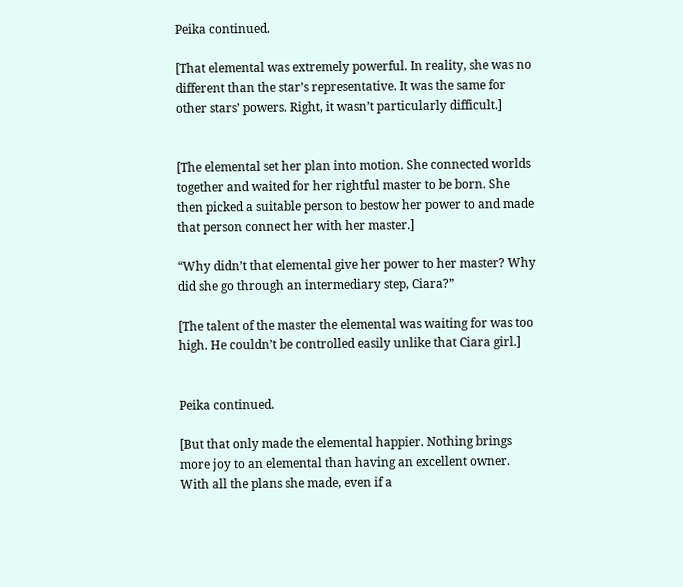Peika continued.

[That elemental was extremely powerful. In reality, she was no different than the star’s representative. It was the same for other stars’ powers. Right, it wasn’t particularly difficult.]


[The elemental set her plan into motion. She connected worlds together and waited for her rightful master to be born. She then picked a suitable person to bestow her power to and made that person connect her with her master.]

“Why didn’t that elemental give her power to her master? Why did she go through an intermediary step, Ciara?”

[The talent of the master the elemental was waiting for was too high. He couldn’t be controlled easily unlike that Ciara girl.]


Peika continued.

[But that only made the elemental happier. Nothing brings more joy to an elemental than having an excellent owner. With all the plans she made, even if a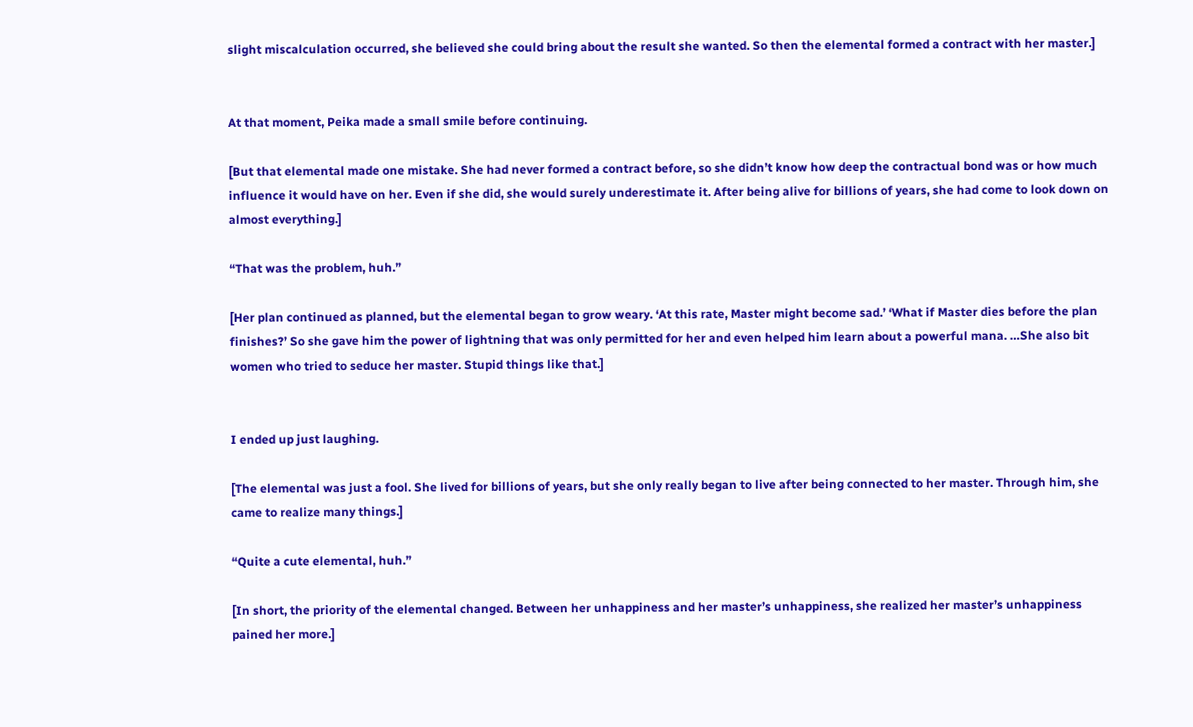slight miscalculation occurred, she believed she could bring about the result she wanted. So then the elemental formed a contract with her master.]


At that moment, Peika made a small smile before continuing.

[But that elemental made one mistake. She had never formed a contract before, so she didn’t know how deep the contractual bond was or how much influence it would have on her. Even if she did, she would surely underestimate it. After being alive for billions of years, she had come to look down on almost everything.]

“That was the problem, huh.”

[Her plan continued as planned, but the elemental began to grow weary. ‘At this rate, Master might become sad.’ ‘What if Master dies before the plan finishes?’ So she gave him the power of lightning that was only permitted for her and even helped him learn about a powerful mana. …She also bit women who tried to seduce her master. Stupid things like that.]


I ended up just laughing.

[The elemental was just a fool. She lived for billions of years, but she only really began to live after being connected to her master. Through him, she came to realize many things.]

“Quite a cute elemental, huh.”

[In short, the priority of the elemental changed. Between her unhappiness and her master’s unhappiness, she realized her master’s unhappiness pained her more.]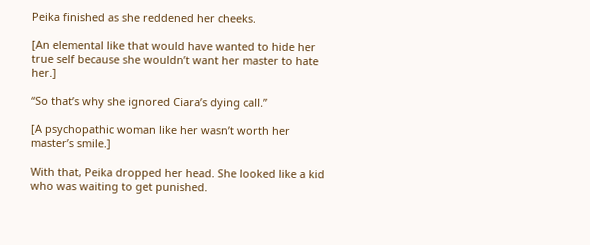Peika finished as she reddened her cheeks.

[An elemental like that would have wanted to hide her true self because she wouldn’t want her master to hate her.]

“So that’s why she ignored Ciara’s dying call.”

[A psychopathic woman like her wasn’t worth her master’s smile.]

With that, Peika dropped her head. She looked like a kid who was waiting to get punished.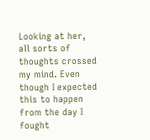Looking at her, all sorts of thoughts crossed my mind. Even though I expected this to happen from the day I fought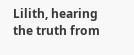Lilith, hearing the truth from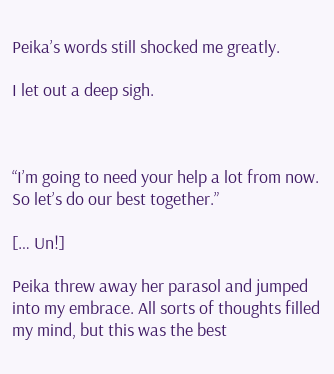Peika’s words still shocked me greatly.

I let out a deep sigh.



“I’m going to need your help a lot from now. So let’s do our best together.”

[… Un!]

Peika threw away her parasol and jumped into my embrace. All sorts of thoughts filled my mind, but this was the best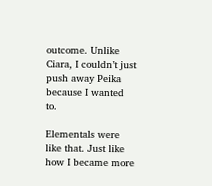outcome. Unlike Ciara, I couldn’t just push away Peika because I wanted to.

Elementals were like that. Just like how I became more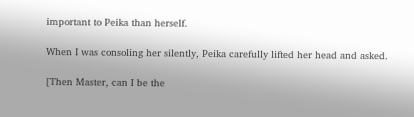important to Peika than herself.

When I was consoling her silently, Peika carefully lifted her head and asked.

[Then Master, can I be the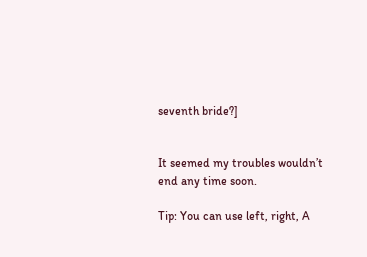seventh bride?]


It seemed my troubles wouldn’t end any time soon.

Tip: You can use left, right, A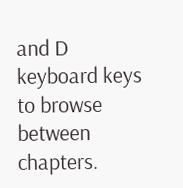and D keyboard keys to browse between chapters.